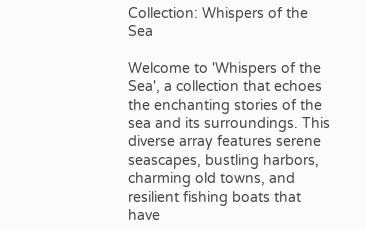Collection: Whispers of the Sea

Welcome to 'Whispers of the Sea', a collection that echoes the enchanting stories of the sea and its surroundings. This diverse array features serene seascapes, bustling harbors, charming old towns, and resilient fishing boats that have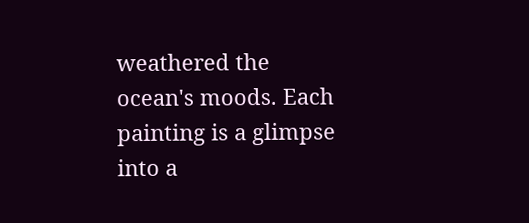weathered the ocean's moods. Each painting is a glimpse into a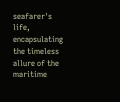seafarer's life, encapsulating the timeless allure of the maritime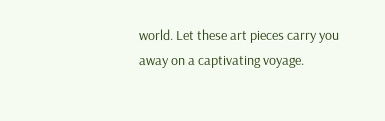world. Let these art pieces carry you away on a captivating voyage.